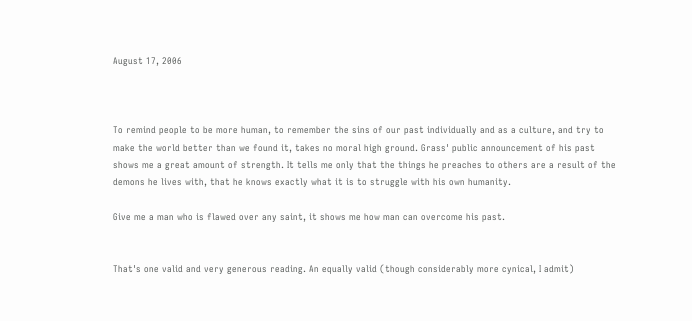August 17, 2006



To remind people to be more human, to remember the sins of our past individually and as a culture, and try to make the world better than we found it, takes no moral high ground. Grass' public announcement of his past shows me a great amount of strength. It tells me only that the things he preaches to others are a result of the demons he lives with, that he knows exactly what it is to struggle with his own humanity.

Give me a man who is flawed over any saint, it shows me how man can overcome his past.


That's one valid and very generous reading. An equally valid (though considerably more cynical, I admit)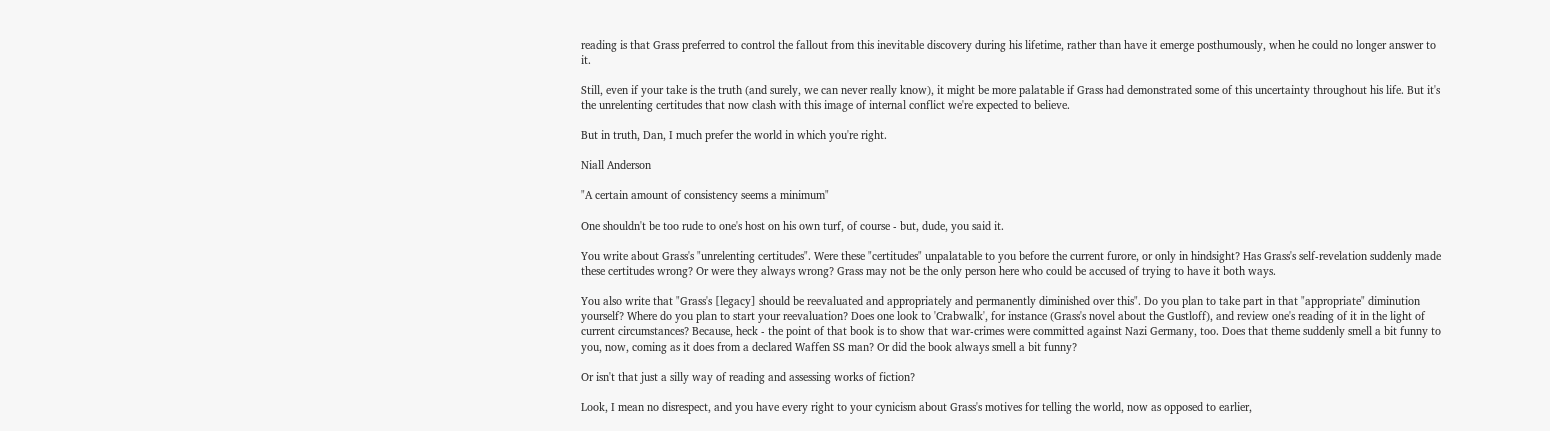reading is that Grass preferred to control the fallout from this inevitable discovery during his lifetime, rather than have it emerge posthumously, when he could no longer answer to it.

Still, even if your take is the truth (and surely, we can never really know), it might be more palatable if Grass had demonstrated some of this uncertainty throughout his life. But it's the unrelenting certitudes that now clash with this image of internal conflict we're expected to believe.

But in truth, Dan, I much prefer the world in which you're right.

Niall Anderson

"A certain amount of consistency seems a minimum"

One shouldn't be too rude to one's host on his own turf, of course - but, dude, you said it.

You write about Grass's "unrelenting certitudes". Were these "certitudes" unpalatable to you before the current furore, or only in hindsight? Has Grass's self-revelation suddenly made these certitudes wrong? Or were they always wrong? Grass may not be the only person here who could be accused of trying to have it both ways.

You also write that "Grass's [legacy] should be reevaluated and appropriately and permanently diminished over this". Do you plan to take part in that "appropriate" diminution yourself? Where do you plan to start your reevaluation? Does one look to 'Crabwalk', for instance (Grass's novel about the Gustloff), and review one's reading of it in the light of current circumstances? Because, heck - the point of that book is to show that war-crimes were committed against Nazi Germany, too. Does that theme suddenly smell a bit funny to you, now, coming as it does from a declared Waffen SS man? Or did the book always smell a bit funny?

Or isn't that just a silly way of reading and assessing works of fiction?

Look, I mean no disrespect, and you have every right to your cynicism about Grass's motives for telling the world, now as opposed to earlier,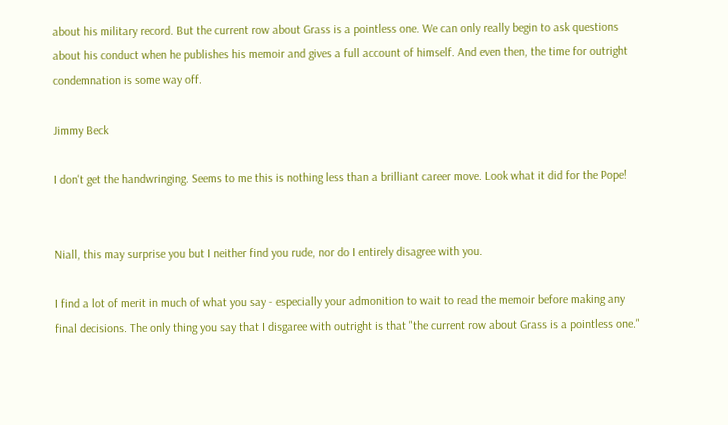about his military record. But the current row about Grass is a pointless one. We can only really begin to ask questions about his conduct when he publishes his memoir and gives a full account of himself. And even then, the time for outright condemnation is some way off.

Jimmy Beck

I don't get the handwringing. Seems to me this is nothing less than a brilliant career move. Look what it did for the Pope!


Niall, this may surprise you but I neither find you rude, nor do I entirely disagree with you.

I find a lot of merit in much of what you say - especially your admonition to wait to read the memoir before making any final decisions. The only thing you say that I disgaree with outright is that "the current row about Grass is a pointless one."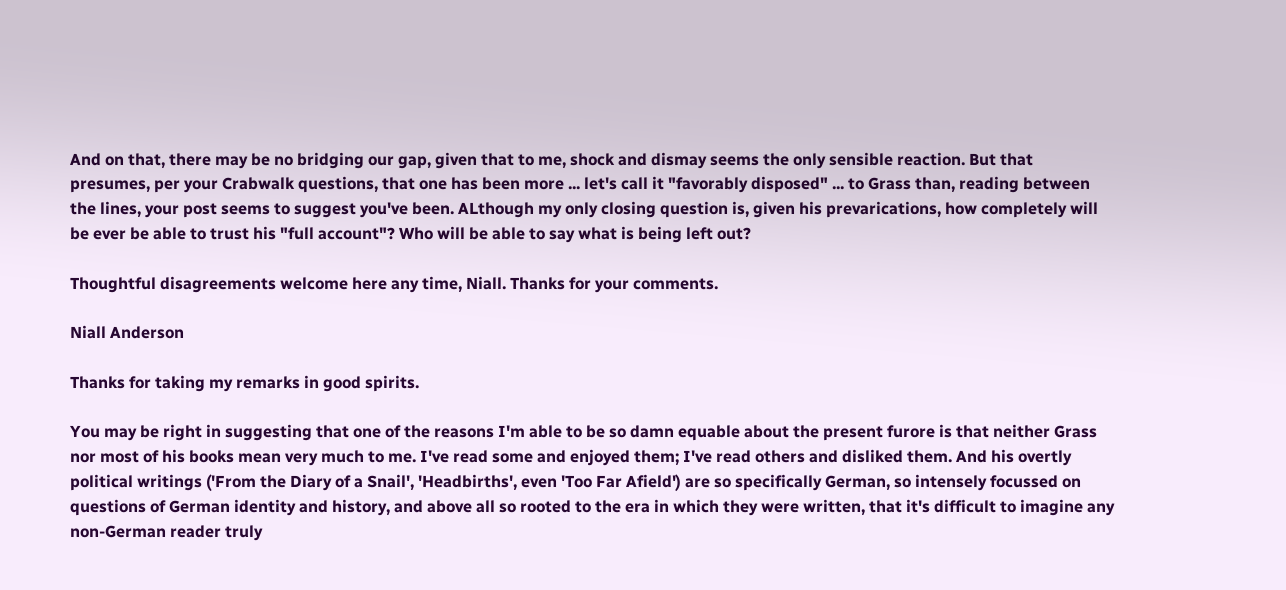And on that, there may be no bridging our gap, given that to me, shock and dismay seems the only sensible reaction. But that presumes, per your Crabwalk questions, that one has been more ... let's call it "favorably disposed" ... to Grass than, reading between the lines, your post seems to suggest you've been. ALthough my only closing question is, given his prevarications, how completely will be ever be able to trust his "full account"? Who will be able to say what is being left out?

Thoughtful disagreements welcome here any time, Niall. Thanks for your comments.

Niall Anderson

Thanks for taking my remarks in good spirits.

You may be right in suggesting that one of the reasons I'm able to be so damn equable about the present furore is that neither Grass nor most of his books mean very much to me. I've read some and enjoyed them; I've read others and disliked them. And his overtly political writings ('From the Diary of a Snail', 'Headbirths', even 'Too Far Afield') are so specifically German, so intensely focussed on questions of German identity and history, and above all so rooted to the era in which they were written, that it's difficult to imagine any non-German reader truly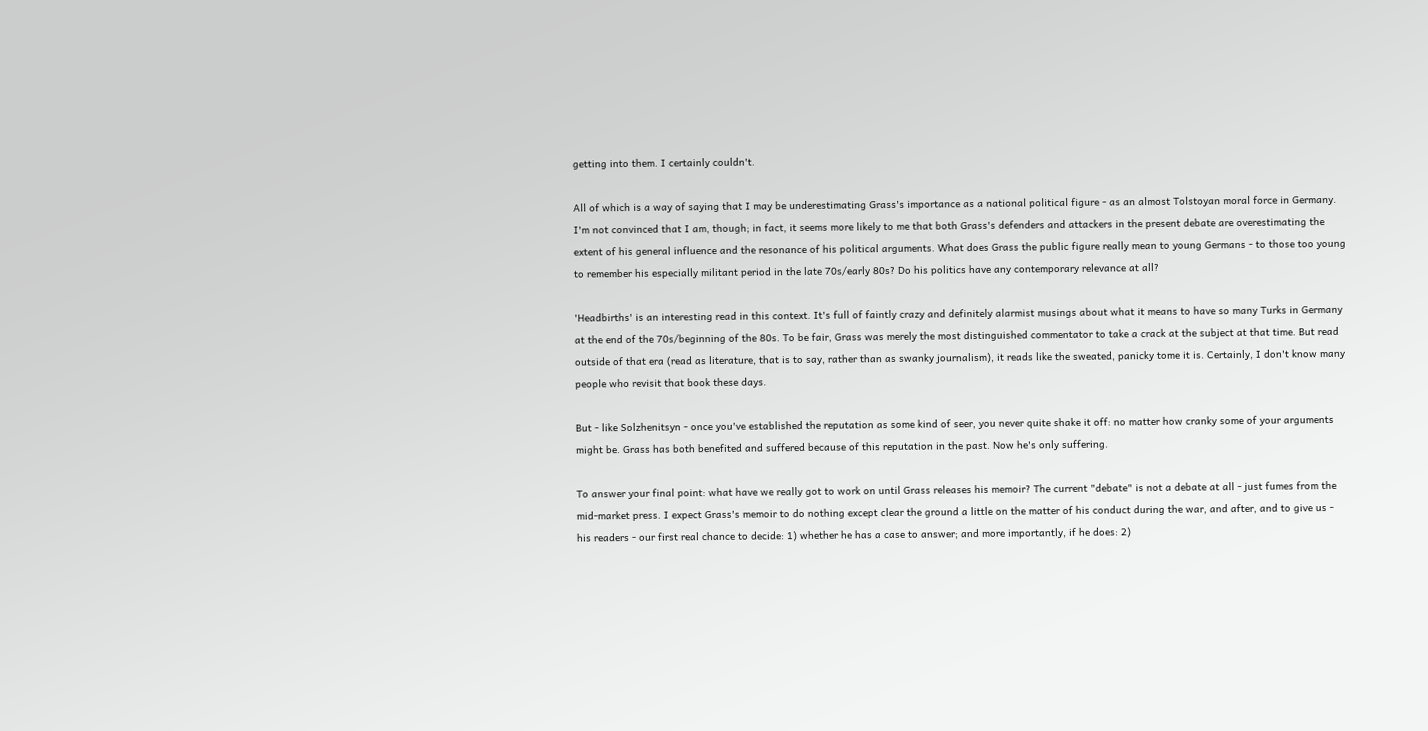getting into them. I certainly couldn't.

All of which is a way of saying that I may be underestimating Grass's importance as a national political figure - as an almost Tolstoyan moral force in Germany. I'm not convinced that I am, though; in fact, it seems more likely to me that both Grass's defenders and attackers in the present debate are overestimating the extent of his general influence and the resonance of his political arguments. What does Grass the public figure really mean to young Germans - to those too young to remember his especially militant period in the late 70s/early 80s? Do his politics have any contemporary relevance at all?

'Headbirths' is an interesting read in this context. It's full of faintly crazy and definitely alarmist musings about what it means to have so many Turks in Germany at the end of the 70s/beginning of the 80s. To be fair, Grass was merely the most distinguished commentator to take a crack at the subject at that time. But read outside of that era (read as literature, that is to say, rather than as swanky journalism), it reads like the sweated, panicky tome it is. Certainly, I don't know many people who revisit that book these days.

But - like Solzhenitsyn - once you've established the reputation as some kind of seer, you never quite shake it off: no matter how cranky some of your arguments might be. Grass has both benefited and suffered because of this reputation in the past. Now he's only suffering.

To answer your final point: what have we really got to work on until Grass releases his memoir? The current "debate" is not a debate at all - just fumes from the mid-market press. I expect Grass's memoir to do nothing except clear the ground a little on the matter of his conduct during the war, and after, and to give us - his readers - our first real chance to decide: 1) whether he has a case to answer; and more importantly, if he does: 2)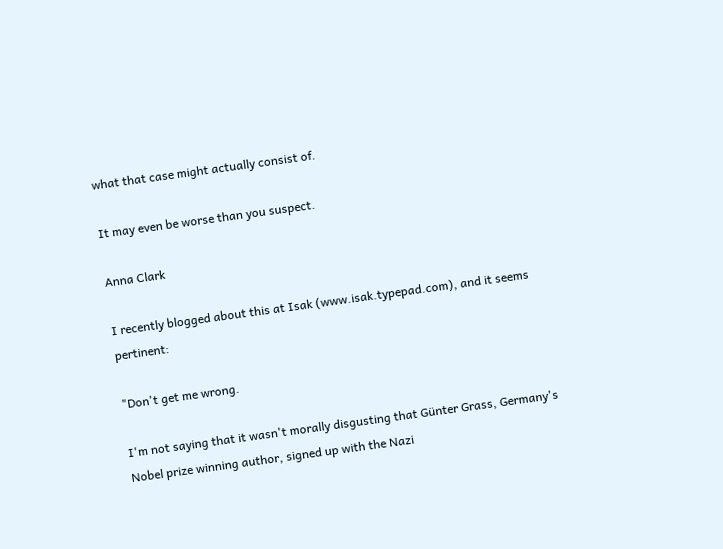what that case might actually consist of.

It may even be worse than you suspect.

Anna Clark

I recently blogged about this at Isak (www.isak.typepad.com), and it seems pertinent:

"Don't get me wrong.

I'm not saying that it wasn't morally disgusting that Günter Grass, Germany's Nobel prize winning author, signed up with the Nazi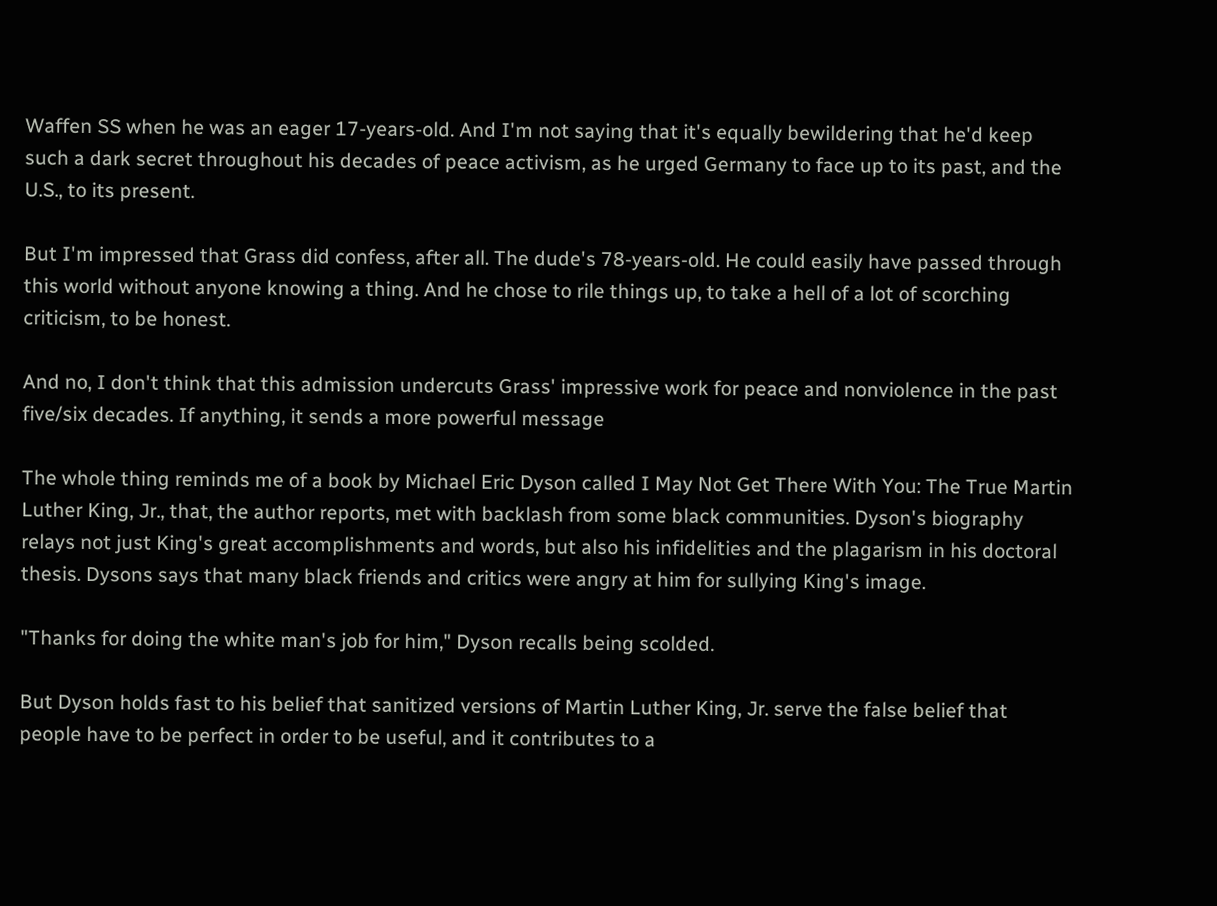Waffen SS when he was an eager 17-years-old. And I'm not saying that it's equally bewildering that he'd keep such a dark secret throughout his decades of peace activism, as he urged Germany to face up to its past, and the U.S., to its present.

But I'm impressed that Grass did confess, after all. The dude's 78-years-old. He could easily have passed through this world without anyone knowing a thing. And he chose to rile things up, to take a hell of a lot of scorching criticism, to be honest.

And no, I don't think that this admission undercuts Grass' impressive work for peace and nonviolence in the past five/six decades. If anything, it sends a more powerful message

The whole thing reminds me of a book by Michael Eric Dyson called I May Not Get There With You: The True Martin Luther King, Jr., that, the author reports, met with backlash from some black communities. Dyson's biography relays not just King's great accomplishments and words, but also his infidelities and the plagarism in his doctoral thesis. Dysons says that many black friends and critics were angry at him for sullying King's image.

"Thanks for doing the white man's job for him," Dyson recalls being scolded.

But Dyson holds fast to his belief that sanitized versions of Martin Luther King, Jr. serve the false belief that people have to be perfect in order to be useful, and it contributes to a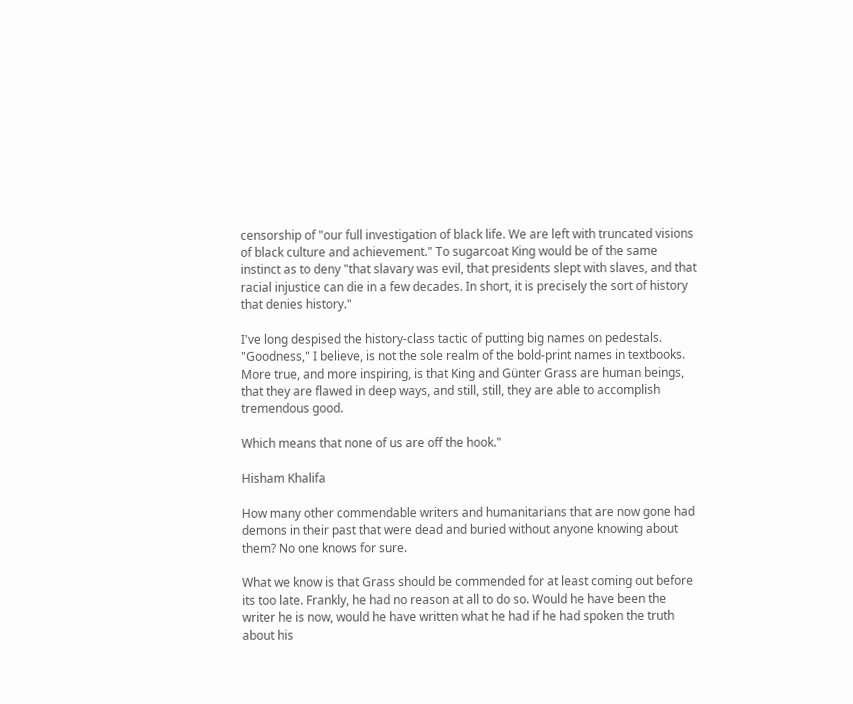censorship of "our full investigation of black life. We are left with truncated visions of black culture and achievement." To sugarcoat King would be of the same instinct as to deny "that slavary was evil, that presidents slept with slaves, and that racial injustice can die in a few decades. In short, it is precisely the sort of history that denies history."

I've long despised the history-class tactic of putting big names on pedestals. "Goodness," I believe, is not the sole realm of the bold-print names in textbooks. More true, and more inspiring, is that King and Günter Grass are human beings, that they are flawed in deep ways, and still, still, they are able to accomplish tremendous good.

Which means that none of us are off the hook."

Hisham Khalifa

How many other commendable writers and humanitarians that are now gone had demons in their past that were dead and buried without anyone knowing about them? No one knows for sure.

What we know is that Grass should be commended for at least coming out before its too late. Frankly, he had no reason at all to do so. Would he have been the writer he is now, would he have written what he had if he had spoken the truth about his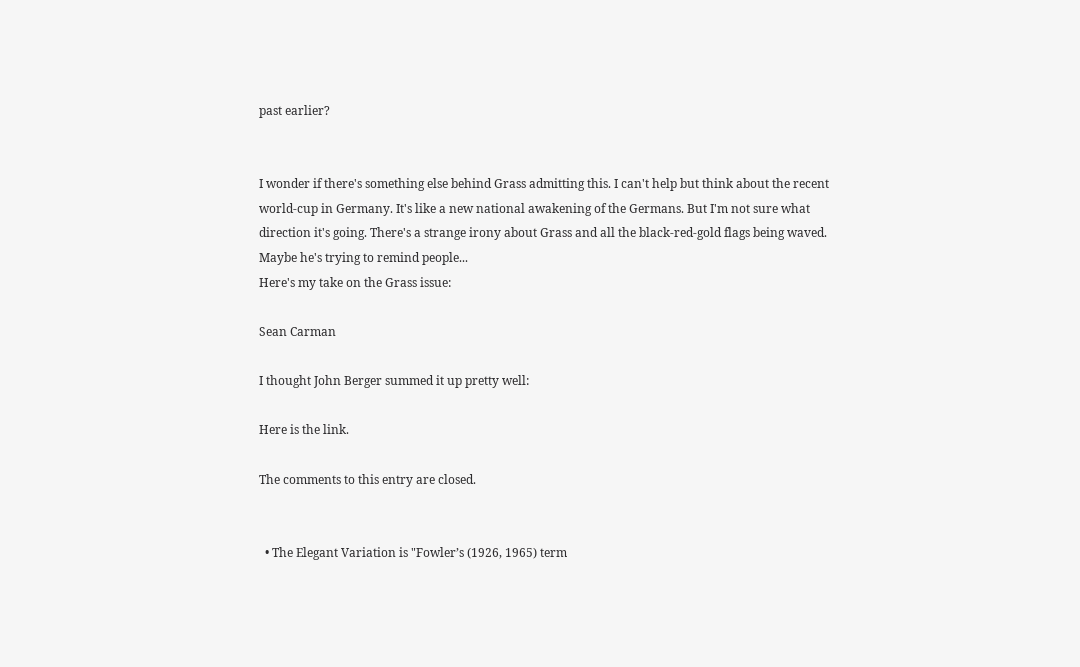past earlier?


I wonder if there's something else behind Grass admitting this. I can't help but think about the recent world-cup in Germany. It's like a new national awakening of the Germans. But I'm not sure what direction it's going. There's a strange irony about Grass and all the black-red-gold flags being waved. Maybe he's trying to remind people...
Here's my take on the Grass issue:

Sean Carman

I thought John Berger summed it up pretty well:

Here is the link.

The comments to this entry are closed.


  • The Elegant Variation is "Fowler’s (1926, 1965) term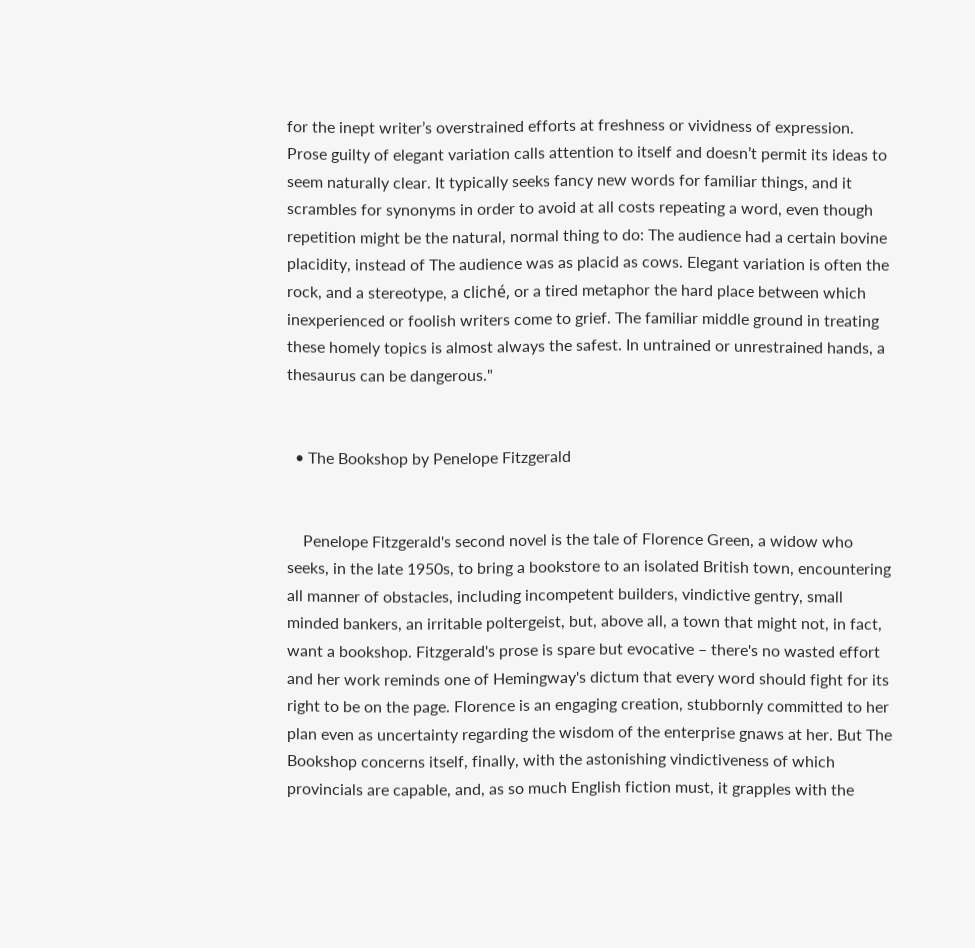for the inept writer’s overstrained efforts at freshness or vividness of expression. Prose guilty of elegant variation calls attention to itself and doesn’t permit its ideas to seem naturally clear. It typically seeks fancy new words for familiar things, and it scrambles for synonyms in order to avoid at all costs repeating a word, even though repetition might be the natural, normal thing to do: The audience had a certain bovine placidity, instead of The audience was as placid as cows. Elegant variation is often the rock, and a stereotype, a cliché, or a tired metaphor the hard place between which inexperienced or foolish writers come to grief. The familiar middle ground in treating these homely topics is almost always the safest. In untrained or unrestrained hands, a thesaurus can be dangerous."


  • The Bookshop by Penelope Fitzgerald


    Penelope Fitzgerald's second novel is the tale of Florence Green, a widow who seeks, in the late 1950s, to bring a bookstore to an isolated British town, encountering all manner of obstacles, including incompetent builders, vindictive gentry, small minded bankers, an irritable poltergeist, but, above all, a town that might not, in fact, want a bookshop. Fitzgerald's prose is spare but evocative – there's no wasted effort and her work reminds one of Hemingway's dictum that every word should fight for its right to be on the page. Florence is an engaging creation, stubbornly committed to her plan even as uncertainty regarding the wisdom of the enterprise gnaws at her. But The Bookshop concerns itself, finally, with the astonishing vindictiveness of which provincials are capable, and, as so much English fiction must, it grapples with the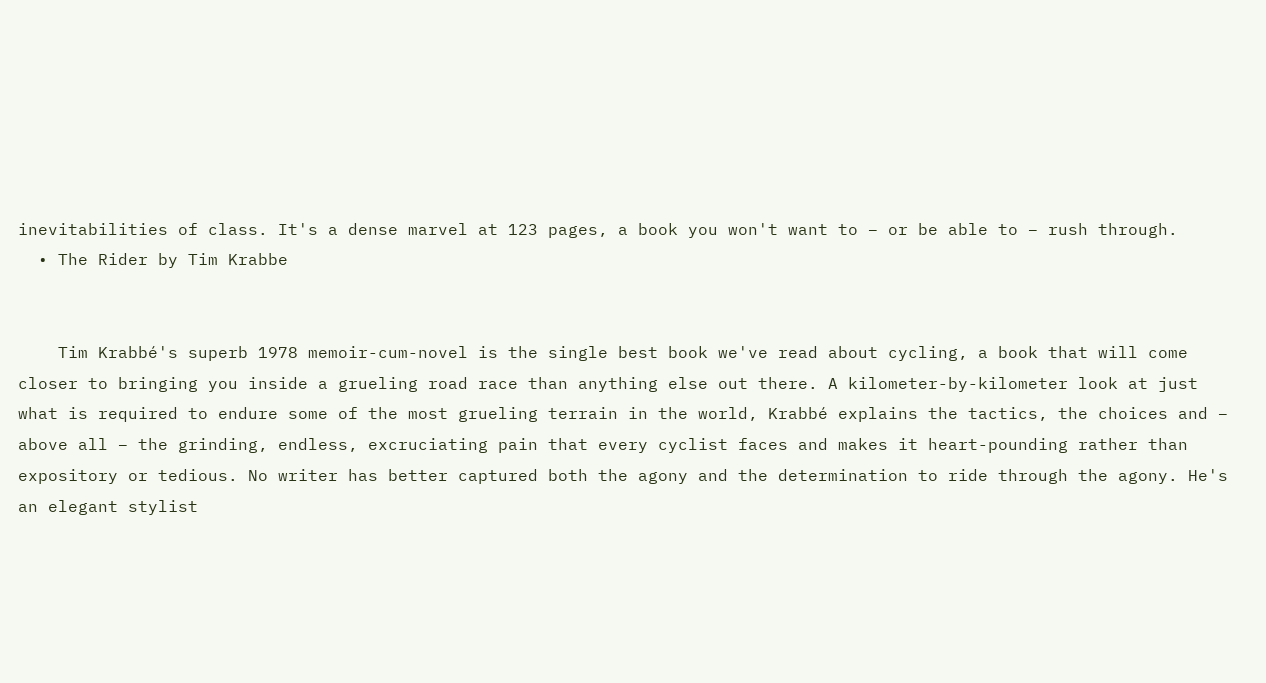inevitabilities of class. It's a dense marvel at 123 pages, a book you won't want to – or be able to – rush through.
  • The Rider by Tim Krabbe


    Tim Krabbé's superb 1978 memoir-cum-novel is the single best book we've read about cycling, a book that will come closer to bringing you inside a grueling road race than anything else out there. A kilometer-by-kilometer look at just what is required to endure some of the most grueling terrain in the world, Krabbé explains the tactics, the choices and – above all – the grinding, endless, excruciating pain that every cyclist faces and makes it heart-pounding rather than expository or tedious. No writer has better captured both the agony and the determination to ride through the agony. He's an elegant stylist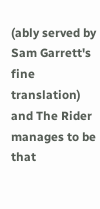(ably served by Sam Garrett's fine translation) and The Rider manages to be that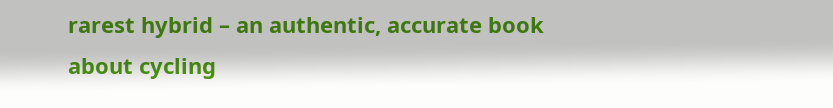rarest hybrid – an authentic, accurate book about cycling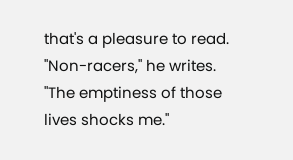that's a pleasure to read. "Non-racers," he writes. "The emptiness of those lives shocks me."